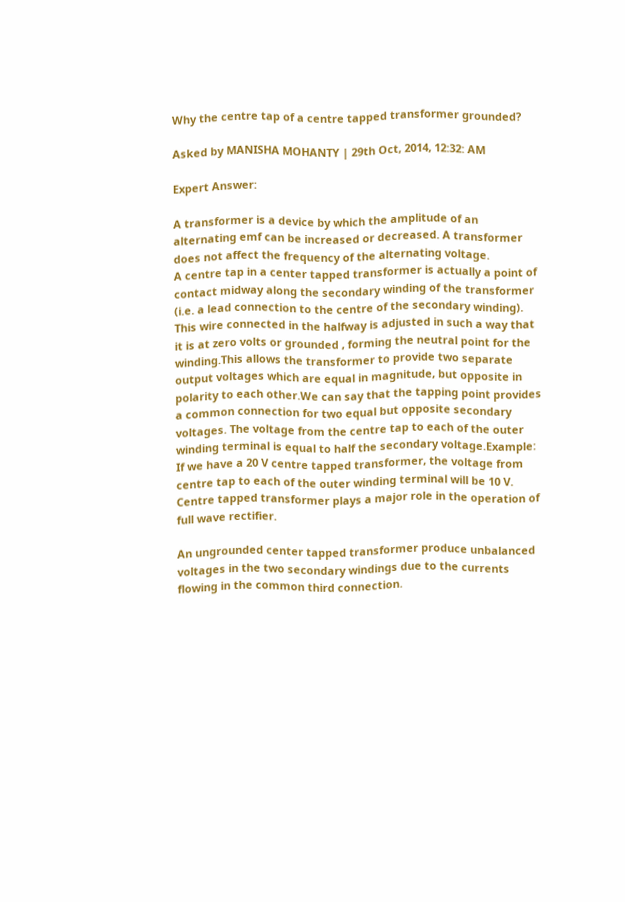Why the centre tap of a centre tapped transformer grounded?

Asked by MANISHA MOHANTY | 29th Oct, 2014, 12:32: AM

Expert Answer:

A transformer is a device by which the amplitude of an alternating emf can be increased or decreased. A transformer does not affect the frequency of the alternating voltage.
A centre tap in a center tapped transformer is actually a point of contact midway along the secondary winding of the transformer (i.e. a lead connection to the centre of the secondary winding). This wire connected in the halfway is adjusted in such a way that it is at zero volts or grounded , forming the neutral point for the winding.This allows the transformer to provide two separate output voltages which are equal in magnitude, but opposite in polarity to each other.We can say that the tapping point provides a common connection for two equal but opposite secondary voltages. The voltage from the centre tap to each of the outer winding terminal is equal to half the secondary voltage.Example: If we have a 20 V centre tapped transformer, the voltage from centre tap to each of the outer winding terminal will be 10 V. Centre tapped transformer plays a major role in the operation of full wave rectifier.

An ungrounded center tapped transformer produce unbalanced voltages in the two secondary windings due to the currents flowing in the common third connection.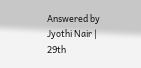Answered by Jyothi Nair | 29th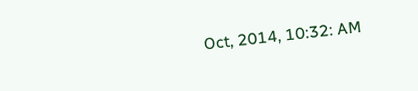Oct, 2014, 10:32: AM